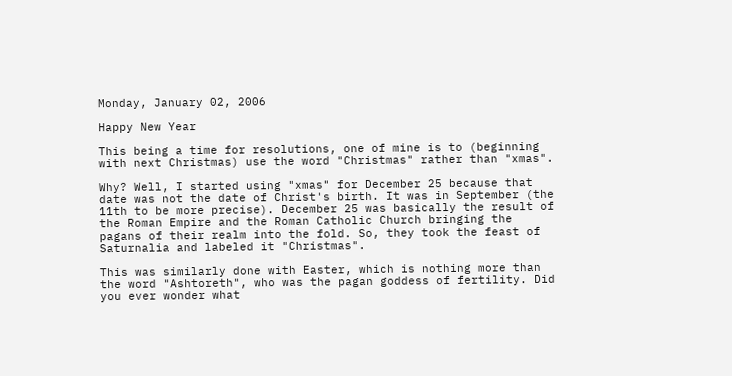Monday, January 02, 2006

Happy New Year

This being a time for resolutions, one of mine is to (beginning with next Christmas) use the word "Christmas" rather than "xmas".

Why? Well, I started using "xmas" for December 25 because that date was not the date of Christ's birth. It was in September (the 11th to be more precise). December 25 was basically the result of the Roman Empire and the Roman Catholic Church bringing the pagans of their realm into the fold. So, they took the feast of Saturnalia and labeled it "Christmas".

This was similarly done with Easter, which is nothing more than the word "Ashtoreth", who was the pagan goddess of fertility. Did you ever wonder what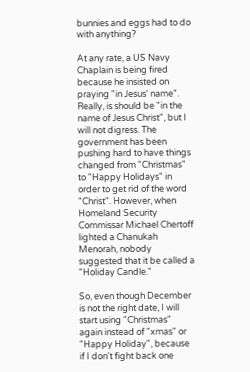bunnies and eggs had to do with anything?

At any rate, a US Navy Chaplain is being fired because he insisted on praying "in Jesus' name". Really, is should be "in the name of Jesus Christ", but I will not digress. The government has been pushing hard to have things changed from "Christmas" to "Happy Holidays" in order to get rid of the word "Christ". However, when Homeland Security Commissar Michael Chertoff lighted a Chanukah Menorah, nobody suggested that it be called a "Holiday Candle."

So, even though December is not the right date, I will start using "Christmas" again instead of "xmas" or "Happy Holiday", because if I don't fight back one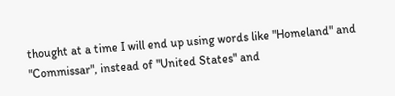thought at a time I will end up using words like "Homeland" and "Commissar", instead of "United States" and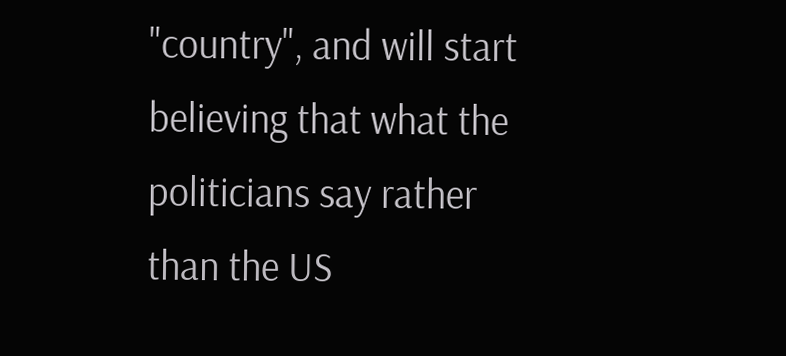"country", and will start believing that what the politicians say rather than the US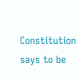Constitution says to be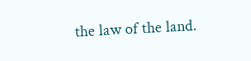the law of the land.